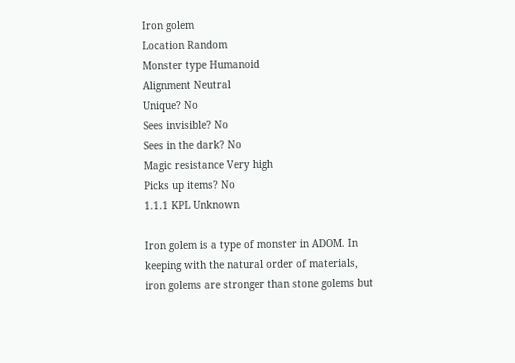Iron golem
Location Random
Monster type Humanoid
Alignment Neutral
Unique? No
Sees invisible? No
Sees in the dark? No
Magic resistance Very high
Picks up items? No
1.1.1 KPL Unknown

Iron golem is a type of monster in ADOM. In keeping with the natural order of materials, iron golems are stronger than stone golems but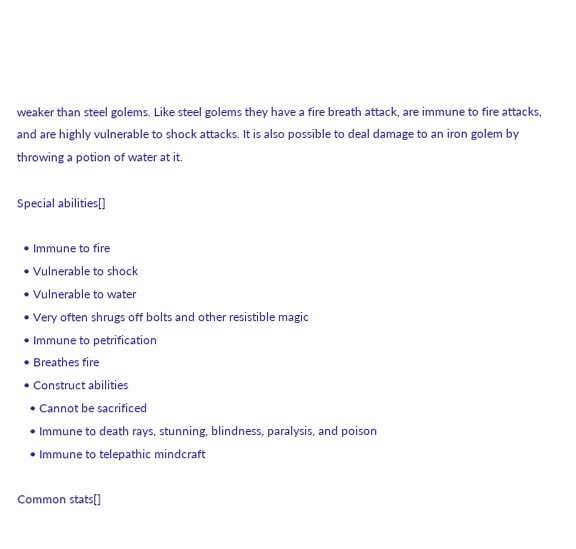weaker than steel golems. Like steel golems they have a fire breath attack, are immune to fire attacks, and are highly vulnerable to shock attacks. It is also possible to deal damage to an iron golem by throwing a potion of water at it.

Special abilities[]

  • Immune to fire
  • Vulnerable to shock
  • Vulnerable to water
  • Very often shrugs off bolts and other resistible magic
  • Immune to petrification
  • Breathes fire
  • Construct abilities
    • Cannot be sacrificed
    • Immune to death rays, stunning, blindness, paralysis, and poison
    • Immune to telepathic mindcraft

Common stats[]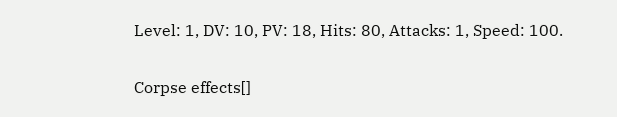Level: 1, DV: 10, PV: 18, Hits: 80, Attacks: 1, Speed: 100.

Corpse effects[]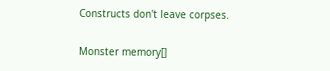Constructs don't leave corpses.

Monster memory[]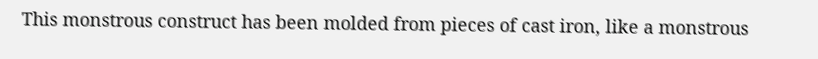This monstrous construct has been molded from pieces of cast iron, like a monstrous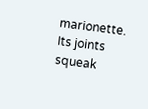marionette. Its joints squeak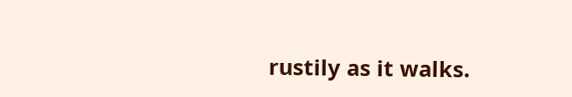rustily as it walks.